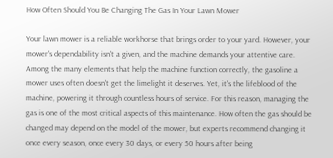How Often Should You Be Changing The Gas In Your Lawn Mower

Your lawn mower is a reliable workhorse that brings order to your yard. However, your mower's dependability isn't a given, and the machine demands your attentive care. Among the many elements that help the machine function correctly, the gasoline a mower uses often doesn't get the limelight it deserves. Yet, it's the lifeblood of the machine, powering it through countless hours of service. For this reason, managing the gas is one of the most critical aspects of this maintenance. How often the gas should be changed may depend on the model of the mower, but experts recommend changing it once every season, once every 30 days, or every 50 hours after being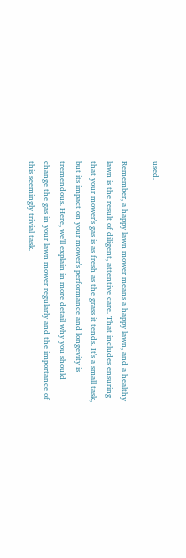used.

Remember, a happy lawn mower means a happy lawn, and a healthy lawn is the result of diligent, attentive care. That includes ensuring that your mower's gas is as fresh as the grass it tends. It's a small task, but its impact on your mower's performance and longevity is tremendous. Here, we'll explain in more detail why you should change the gas in your lawn mower regularly and the importance of this seemingly trivial task.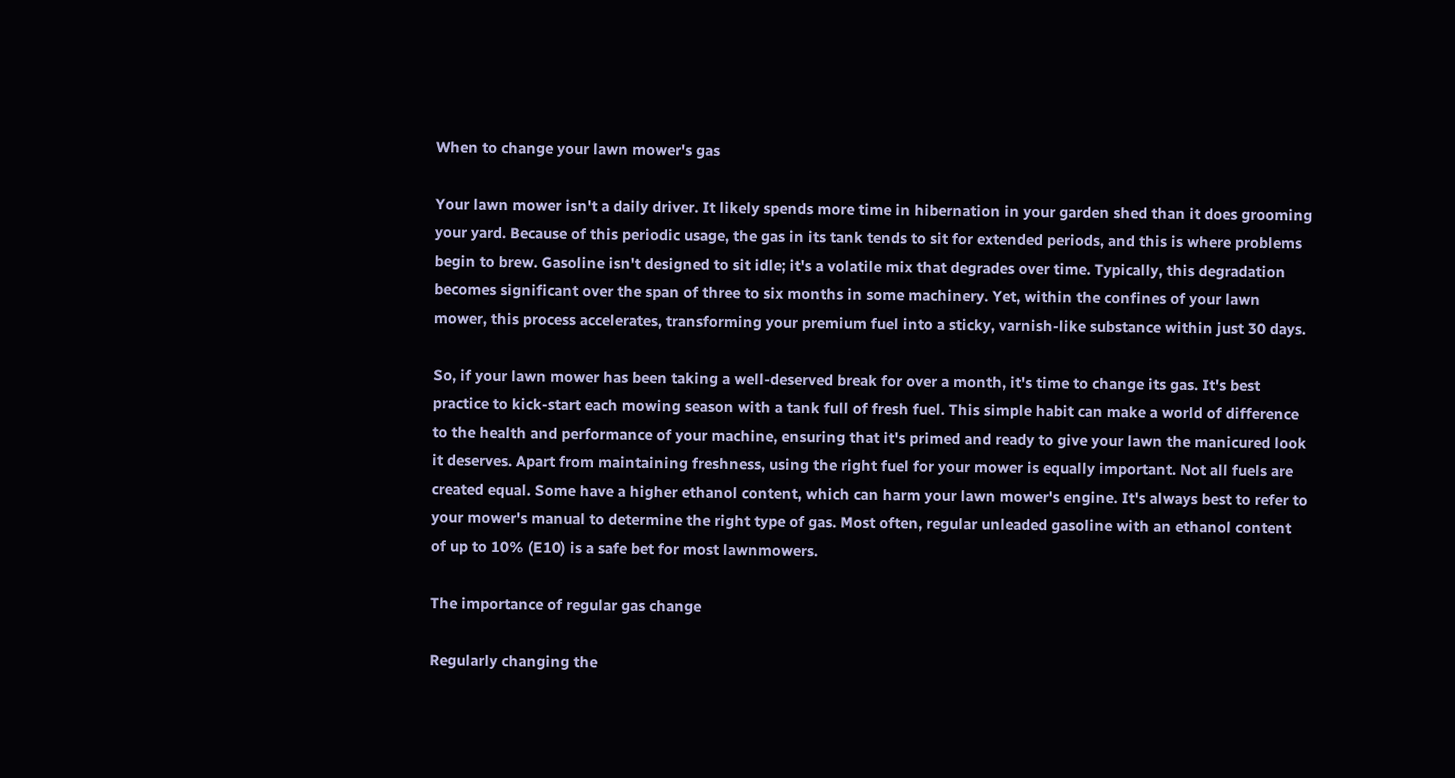When to change your lawn mower's gas

Your lawn mower isn't a daily driver. It likely spends more time in hibernation in your garden shed than it does grooming your yard. Because of this periodic usage, the gas in its tank tends to sit for extended periods, and this is where problems begin to brew. Gasoline isn't designed to sit idle; it's a volatile mix that degrades over time. Typically, this degradation becomes significant over the span of three to six months in some machinery. Yet, within the confines of your lawn mower, this process accelerates, transforming your premium fuel into a sticky, varnish-like substance within just 30 days.

So, if your lawn mower has been taking a well-deserved break for over a month, it's time to change its gas. It's best practice to kick-start each mowing season with a tank full of fresh fuel. This simple habit can make a world of difference to the health and performance of your machine, ensuring that it's primed and ready to give your lawn the manicured look it deserves. Apart from maintaining freshness, using the right fuel for your mower is equally important. Not all fuels are created equal. Some have a higher ethanol content, which can harm your lawn mower's engine. It's always best to refer to your mower's manual to determine the right type of gas. Most often, regular unleaded gasoline with an ethanol content of up to 10% (E10) is a safe bet for most lawnmowers.

The importance of regular gas change

Regularly changing the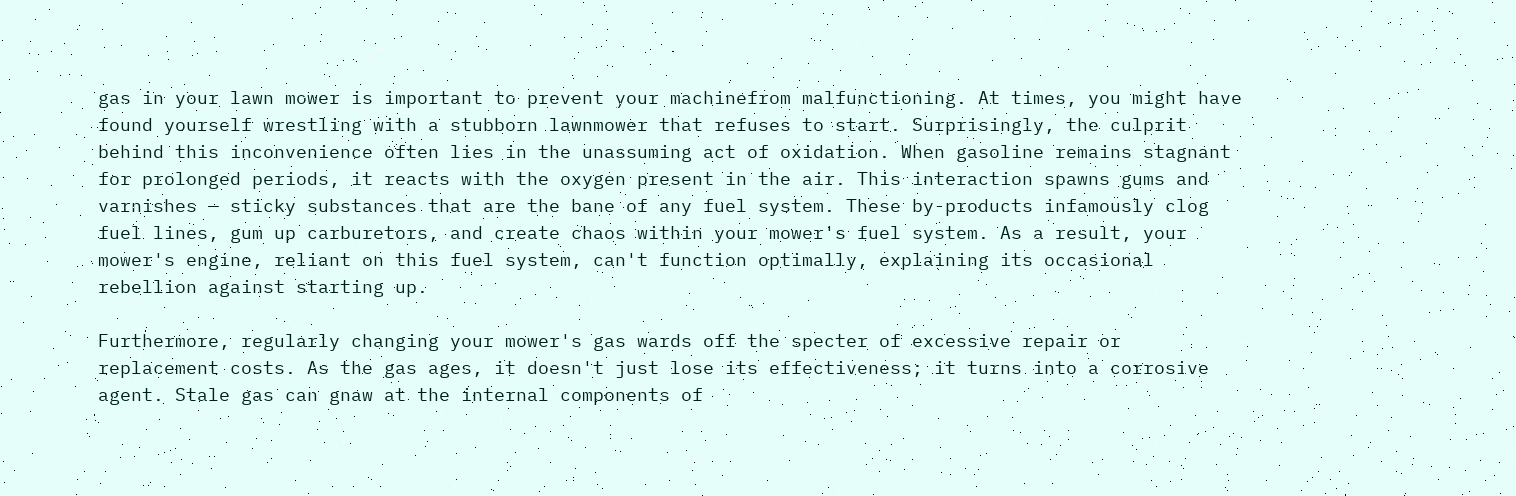gas in your lawn mower is important to prevent your machinefrom malfunctioning. At times, you might have found yourself wrestling with a stubborn lawnmower that refuses to start. Surprisingly, the culprit behind this inconvenience often lies in the unassuming act of oxidation. When gasoline remains stagnant for prolonged periods, it reacts with the oxygen present in the air. This interaction spawns gums and varnishes — sticky substances that are the bane of any fuel system. These by-products infamously clog fuel lines, gum up carburetors, and create chaos within your mower's fuel system. As a result, your mower's engine, reliant on this fuel system, can't function optimally, explaining its occasional rebellion against starting up.

Furthermore, regularly changing your mower's gas wards off the specter of excessive repair or replacement costs. As the gas ages, it doesn't just lose its effectiveness; it turns into a corrosive agent. Stale gas can gnaw at the internal components of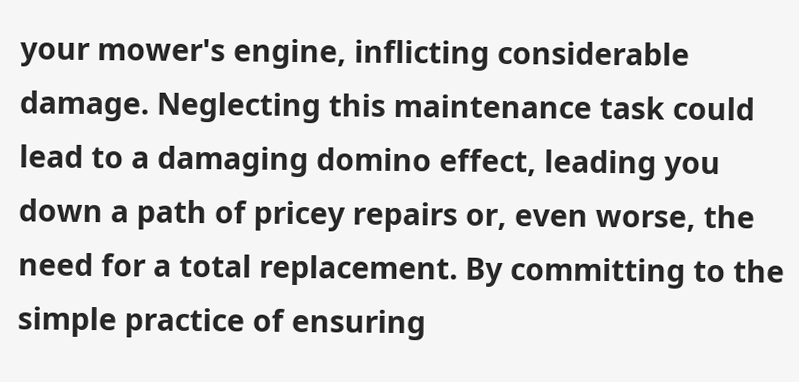your mower's engine, inflicting considerable damage. Neglecting this maintenance task could lead to a damaging domino effect, leading you down a path of pricey repairs or, even worse, the need for a total replacement. By committing to the simple practice of ensuring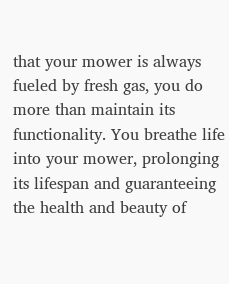that your mower is always fueled by fresh gas, you do more than maintain its functionality. You breathe life into your mower, prolonging its lifespan and guaranteeing the health and beauty of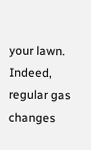your lawn. Indeed, regular gas changes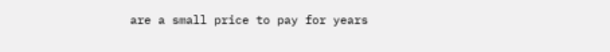are a small price to pay for years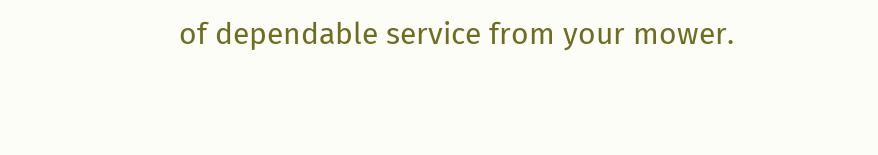of dependable service from your mower.